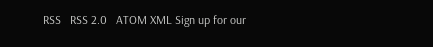RSS   RSS 2.0   ATOM XML Sign up for our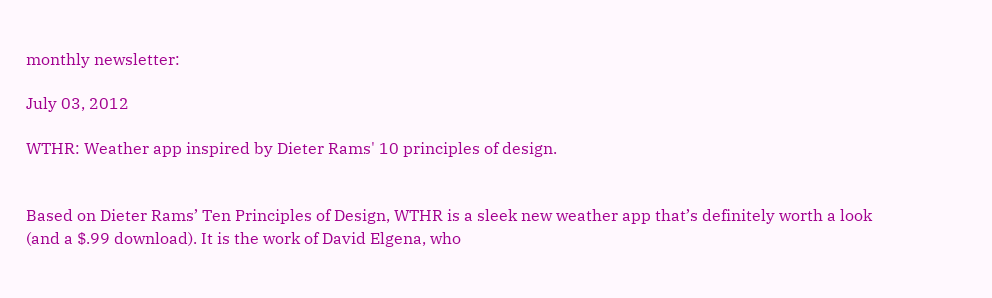monthly newsletter:

July 03, 2012

WTHR: Weather app inspired by Dieter Rams' 10 principles of design.


Based on Dieter Rams’ Ten Principles of Design, WTHR is a sleek new weather app that’s definitely worth a look (and a $.99 download). It is the work of David Elgena, who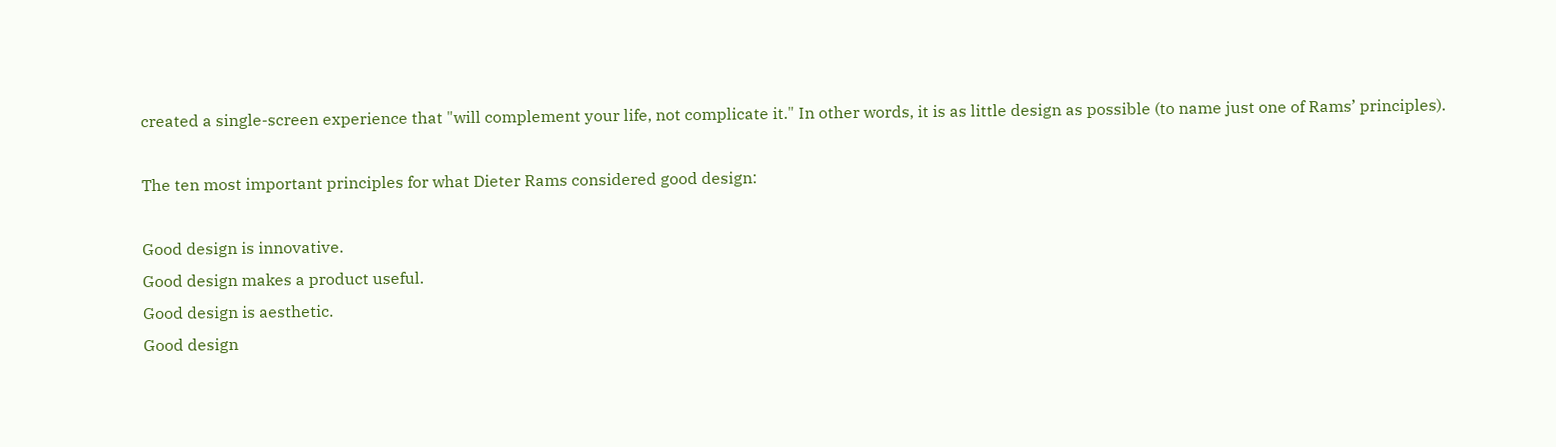created a single-screen experience that "will complement your life, not complicate it." In other words, it is as little design as possible (to name just one of Rams’ principles).

The ten most important principles for what Dieter Rams considered good design:

Good design is innovative.
Good design makes a product useful.
Good design is aesthetic.
Good design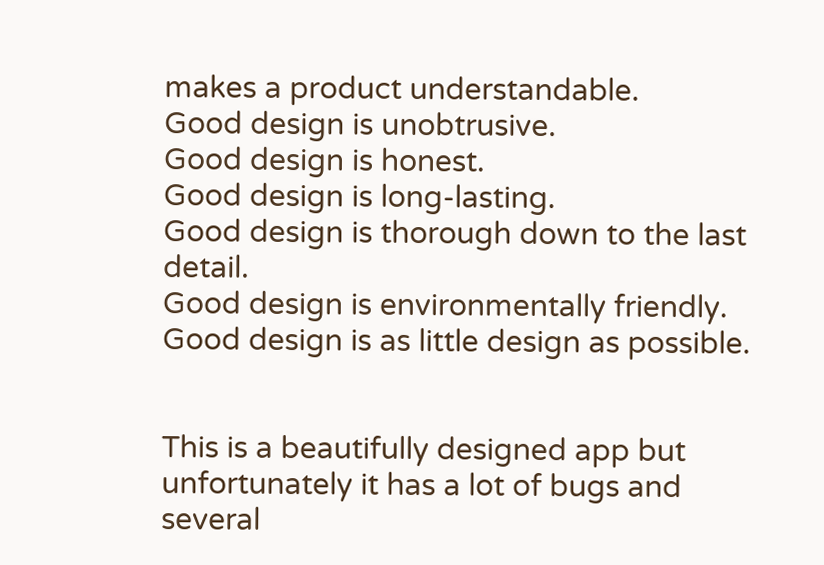makes a product understandable.
Good design is unobtrusive.
Good design is honest.
Good design is long-lasting.
Good design is thorough down to the last detail.
Good design is environmentally friendly.
Good design is as little design as possible.


This is a beautifully designed app but unfortunately it has a lot of bugs and several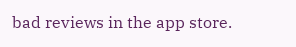bad reviews in the app store.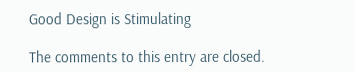Good Design is Stimulating

The comments to this entry are closed.